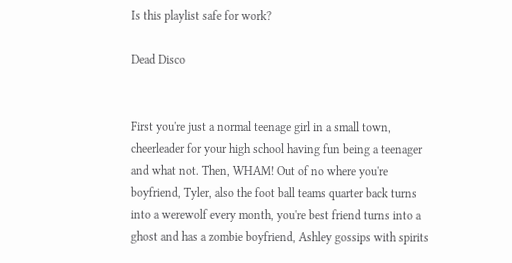Is this playlist safe for work?

Dead Disco


First you're just a normal teenage girl in a small town, cheerleader for your high school having fun being a teenager and what not. Then, WHAM! Out of no where you're boyfriend, Tyler, also the foot ball teams quarter back turns into a werewolf every month, you're best friend turns into a ghost and has a zombie boyfriend, Ashley gossips with spirits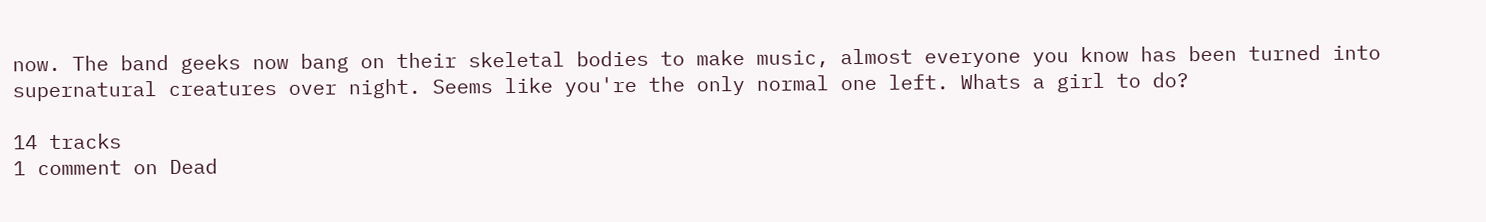now. The band geeks now bang on their skeletal bodies to make music, almost everyone you know has been turned into supernatural creatures over night. Seems like you're the only normal one left. Whats a girl to do?

14 tracks
1 comment on Dead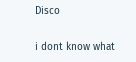Disco

i dont know what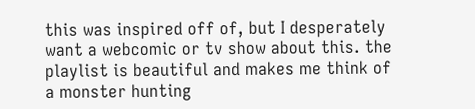this was inspired off of, but I desperately want a webcomic or tv show about this. the playlist is beautiful and makes me think of a monster hunting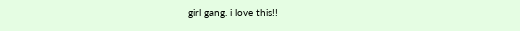girl gang. i love this!!